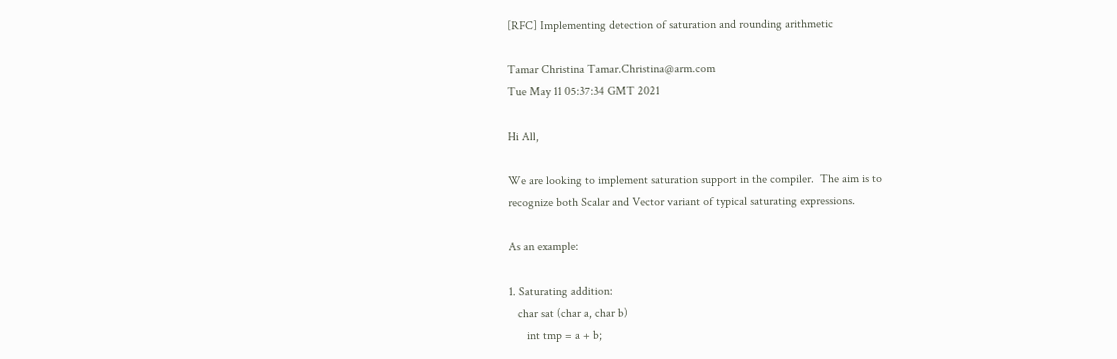[RFC] Implementing detection of saturation and rounding arithmetic

Tamar Christina Tamar.Christina@arm.com
Tue May 11 05:37:34 GMT 2021

Hi All,

We are looking to implement saturation support in the compiler.  The aim is to
recognize both Scalar and Vector variant of typical saturating expressions.

As an example:

1. Saturating addition:
   char sat (char a, char b)
      int tmp = a + b;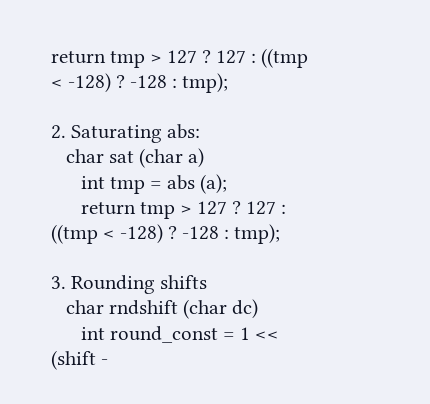return tmp > 127 ? 127 : ((tmp < -128) ? -128 : tmp);

2. Saturating abs:
   char sat (char a)
      int tmp = abs (a);
      return tmp > 127 ? 127 : ((tmp < -128) ? -128 : tmp);

3. Rounding shifts
   char rndshift (char dc)
      int round_const = 1 << (shift -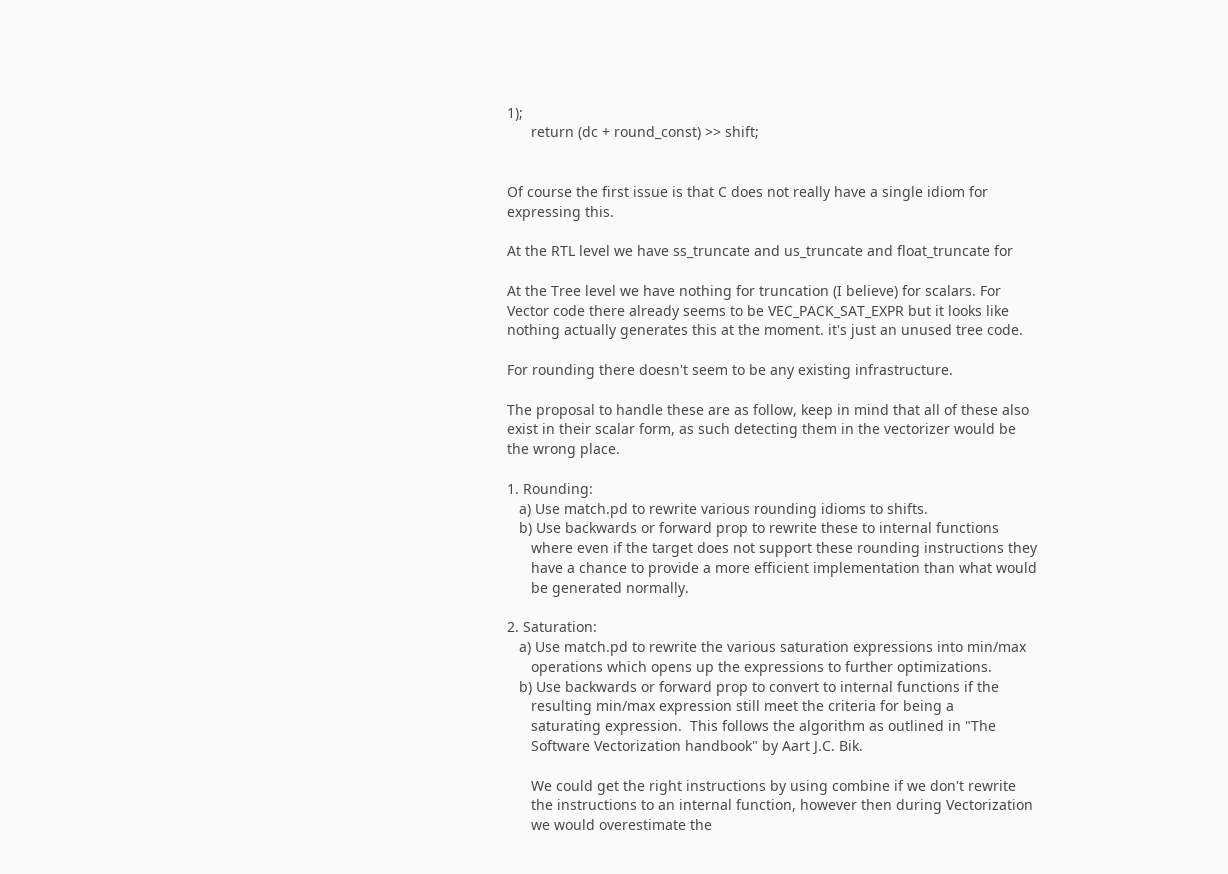1);
      return (dc + round_const) >> shift;


Of course the first issue is that C does not really have a single idiom for
expressing this.

At the RTL level we have ss_truncate and us_truncate and float_truncate for

At the Tree level we have nothing for truncation (I believe) for scalars. For
Vector code there already seems to be VEC_PACK_SAT_EXPR but it looks like
nothing actually generates this at the moment. it's just an unused tree code.

For rounding there doesn't seem to be any existing infrastructure.

The proposal to handle these are as follow, keep in mind that all of these also
exist in their scalar form, as such detecting them in the vectorizer would be
the wrong place.

1. Rounding:
   a) Use match.pd to rewrite various rounding idioms to shifts.
   b) Use backwards or forward prop to rewrite these to internal functions
      where even if the target does not support these rounding instructions they
      have a chance to provide a more efficient implementation than what would
      be generated normally.

2. Saturation:
   a) Use match.pd to rewrite the various saturation expressions into min/max
      operations which opens up the expressions to further optimizations.
   b) Use backwards or forward prop to convert to internal functions if the
      resulting min/max expression still meet the criteria for being a
      saturating expression.  This follows the algorithm as outlined in "The
      Software Vectorization handbook" by Aart J.C. Bik.

      We could get the right instructions by using combine if we don't rewrite
      the instructions to an internal function, however then during Vectorization
      we would overestimate the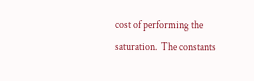cost of performing the saturation.  The constants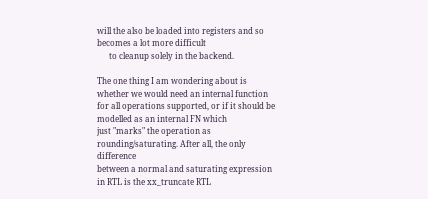will the also be loaded into registers and so becomes a lot more difficult
      to cleanup solely in the backend.

The one thing I am wondering about is whether we would need an internal function
for all operations supported, or if it should be modelled as an internal FN which
just "marks" the operation as rounding/saturating. After all, the only difference
between a normal and saturating expression in RTL is the xx_truncate RTL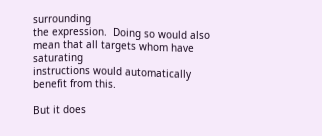surrounding
the expression.  Doing so would also mean that all targets whom have saturating
instructions would automatically benefit from this.

But it does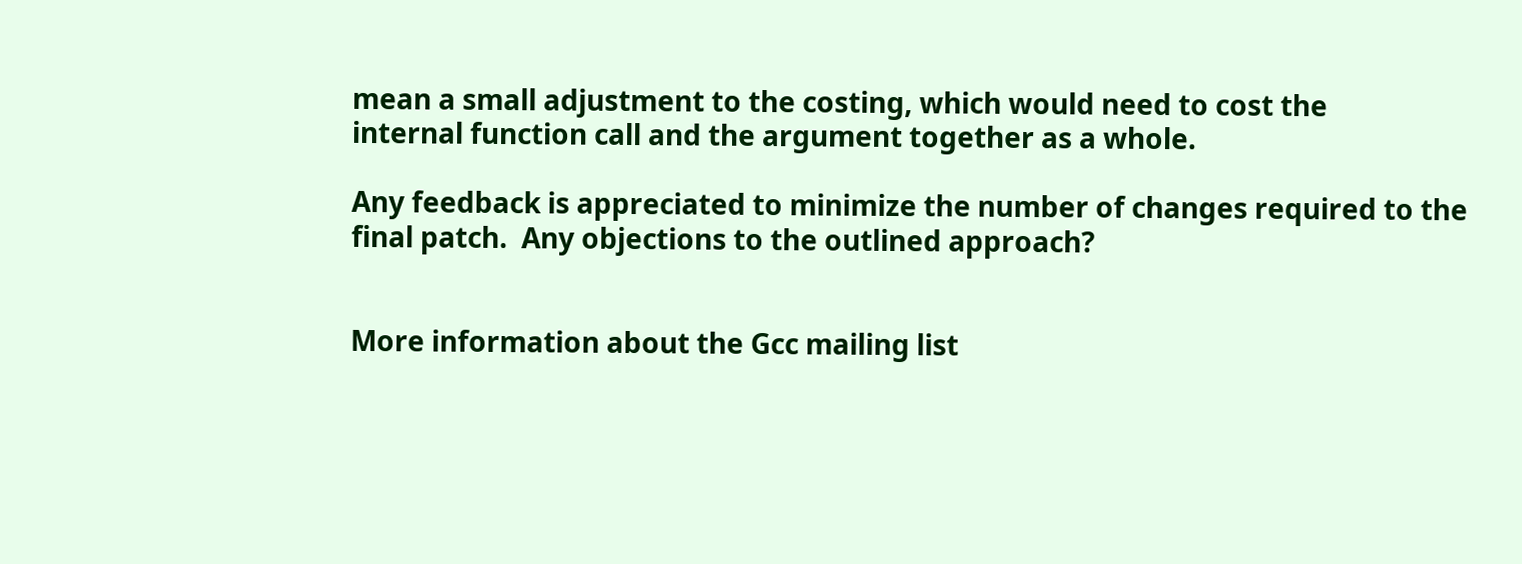mean a small adjustment to the costing, which would need to cost the
internal function call and the argument together as a whole.

Any feedback is appreciated to minimize the number of changes required to the
final patch.  Any objections to the outlined approach?


More information about the Gcc mailing list